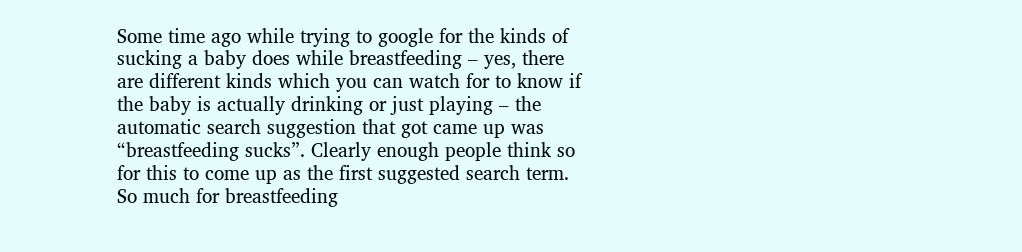Some time ago while trying to google for the kinds of sucking a baby does while breastfeeding – yes, there are different kinds which you can watch for to know if the baby is actually drinking or just playing – the automatic search suggestion that got came up was “breastfeeding sucks”. Clearly enough people think so for this to come up as the first suggested search term. So much for breastfeeding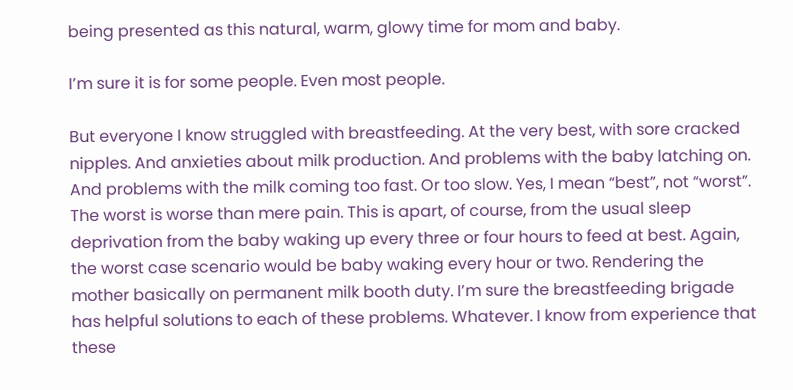being presented as this natural, warm, glowy time for mom and baby.

I’m sure it is for some people. Even most people.

But everyone I know struggled with breastfeeding. At the very best, with sore cracked nipples. And anxieties about milk production. And problems with the baby latching on. And problems with the milk coming too fast. Or too slow. Yes, I mean “best”, not “worst”. The worst is worse than mere pain. This is apart, of course, from the usual sleep deprivation from the baby waking up every three or four hours to feed at best. Again, the worst case scenario would be baby waking every hour or two. Rendering the mother basically on permanent milk booth duty. I’m sure the breastfeeding brigade has helpful solutions to each of these problems. Whatever. I know from experience that these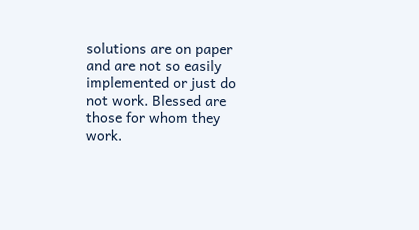solutions are on paper and are not so easily implemented or just do not work. Blessed are those for whom they work.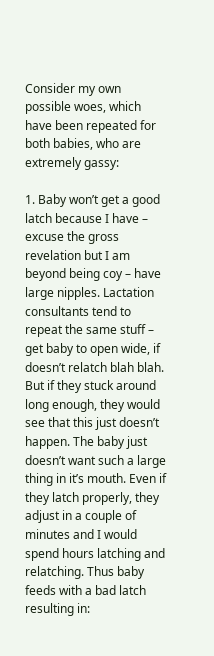Consider my own possible woes, which have been repeated for both babies, who are extremely gassy:

1. Baby won’t get a good latch because I have – excuse the gross revelation but I am beyond being coy – have large nipples. Lactation consultants tend to repeat the same stuff – get baby to open wide, if doesn’t relatch blah blah. But if they stuck around long enough, they would see that this just doesn’t happen. The baby just doesn’t want such a large thing in it’s mouth. Even if they latch properly, they adjust in a couple of minutes and I would spend hours latching and relatching. Thus baby feeds with a bad latch resulting in: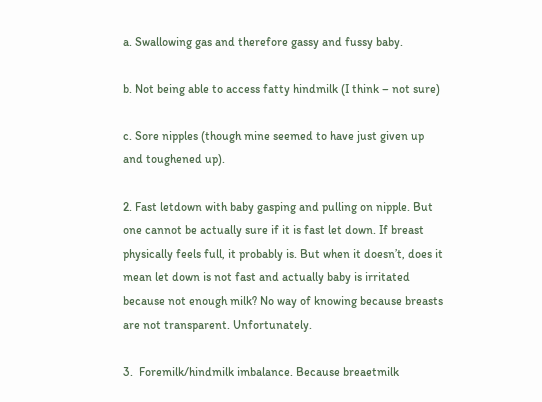a. Swallowing gas and therefore gassy and fussy baby.

b. Not being able to access fatty hindmilk (I think – not sure)

c. Sore nipples (though mine seemed to have just given up and toughened up).

2. Fast letdown with baby gasping and pulling on nipple. But one cannot be actually sure if it is fast let down. If breast physically feels full, it probably is. But when it doesn’t, does it mean let down is not fast and actually baby is irritated because not enough milk? No way of knowing because breasts are not transparent. Unfortunately.

3.  Foremilk/hindmilk imbalance. Because breaetmilk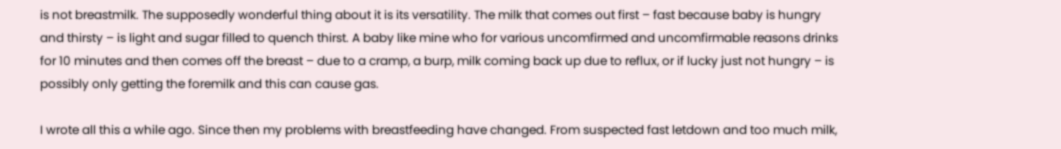is not breastmilk. The supposedly wonderful thing about it is its versatility. The milk that comes out first – fast because baby is hungry and thirsty – is light and sugar filled to quench thirst. A baby like mine who for various uncomfirmed and uncomfirmable reasons drinks for 10 minutes and then comes off the breast – due to a cramp, a burp, milk coming back up due to reflux, or if lucky just not hungry – is possibly only getting the foremilk and this can cause gas.

I wrote all this a while ago. Since then my problems with breastfeeding have changed. From suspected fast letdown and too much milk,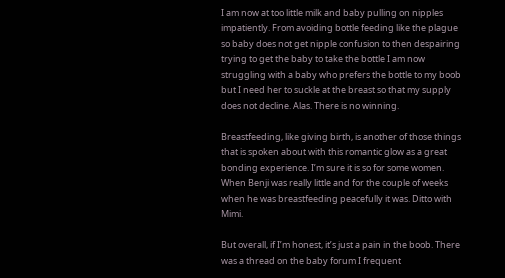I am now at too little milk and baby pulling on nipples impatiently. From avoiding bottle feeding like the plague so baby does not get nipple confusion to then despairing trying to get the baby to take the bottle I am now struggling with a baby who prefers the bottle to my boob but I need her to suckle at the breast so that my supply does not decline. Alas. There is no winning.

Breastfeeding, like giving birth, is another of those things that is spoken about with this romantic glow as a great bonding experience. I’m sure it is so for some women. When Benji was really little and for the couple of weeks when he was breastfeeding peacefully it was. Ditto with Mimi.

But overall, if I’m honest, it’s just a pain in the boob. There was a thread on the baby forum I frequent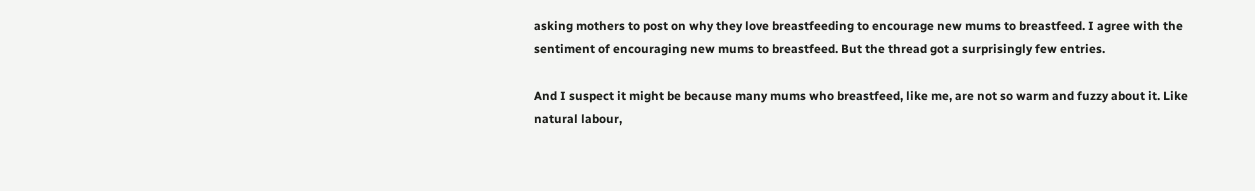asking mothers to post on why they love breastfeeding to encourage new mums to breastfeed. I agree with the sentiment of encouraging new mums to breastfeed. But the thread got a surprisingly few entries.

And I suspect it might be because many mums who breastfeed, like me, are not so warm and fuzzy about it. Like natural labour,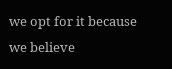we opt for it because we believe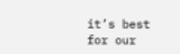it’s best for our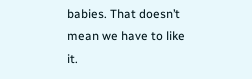babies. That doesn’t mean we have to like it.